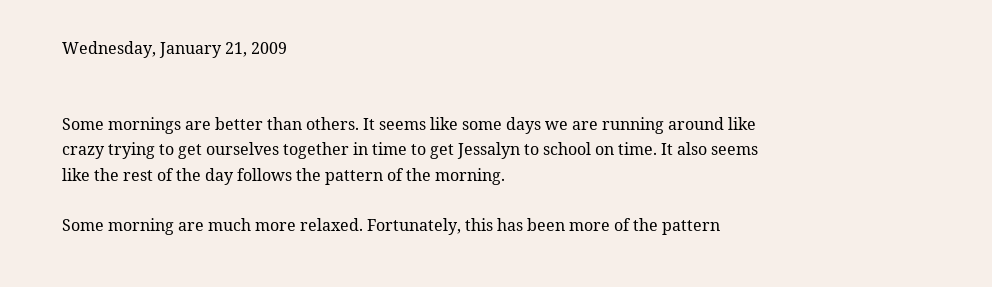Wednesday, January 21, 2009


Some mornings are better than others. It seems like some days we are running around like crazy trying to get ourselves together in time to get Jessalyn to school on time. It also seems like the rest of the day follows the pattern of the morning.

Some morning are much more relaxed. Fortunately, this has been more of the pattern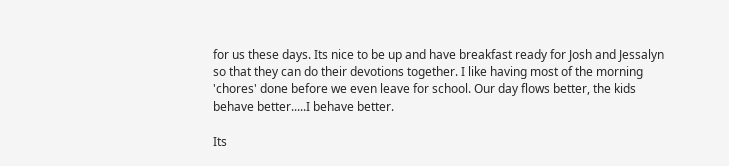for us these days. Its nice to be up and have breakfast ready for Josh and Jessalyn so that they can do their devotions together. I like having most of the morning 'chores' done before we even leave for school. Our day flows better, the kids behave better.....I behave better.

Its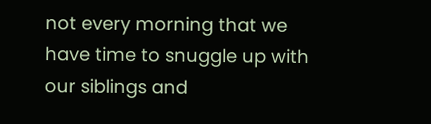not every morning that we have time to snuggle up with our siblings and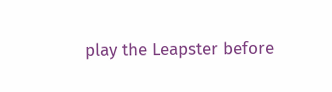play the Leapster before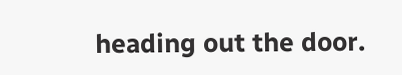heading out the door.